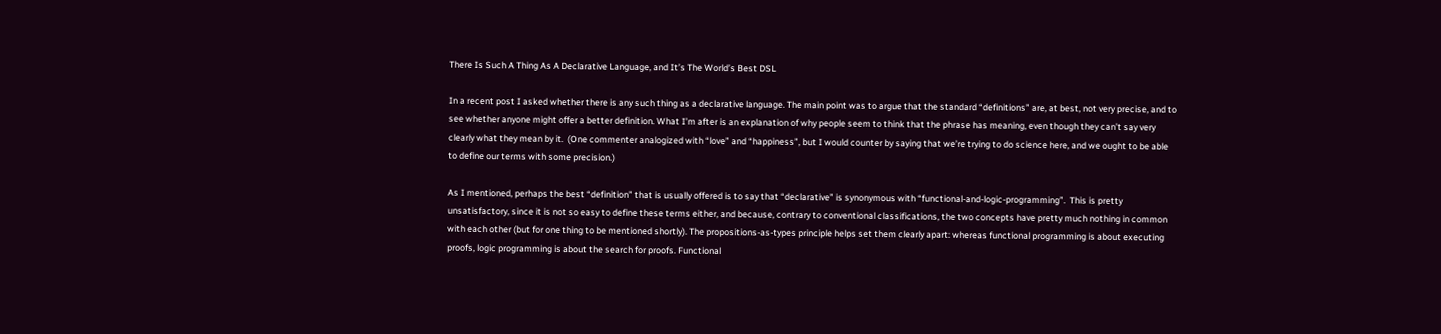There Is Such A Thing As A Declarative Language, and It’s The World’s Best DSL

In a recent post I asked whether there is any such thing as a declarative language. The main point was to argue that the standard “definitions” are, at best, not very precise, and to see whether anyone might offer a better definition. What I’m after is an explanation of why people seem to think that the phrase has meaning, even though they can’t say very clearly what they mean by it.  (One commenter analogized with “love” and “happiness”, but I would counter by saying that we’re trying to do science here, and we ought to be able to define our terms with some precision.)

As I mentioned, perhaps the best “definition” that is usually offered is to say that “declarative” is synonymous with “functional-and-logic-programming”.  This is pretty unsatisfactory, since it is not so easy to define these terms either, and because, contrary to conventional classifications, the two concepts have pretty much nothing in common with each other (but for one thing to be mentioned shortly). The propositions-as-types principle helps set them clearly apart: whereas functional programming is about executing proofs, logic programming is about the search for proofs. Functional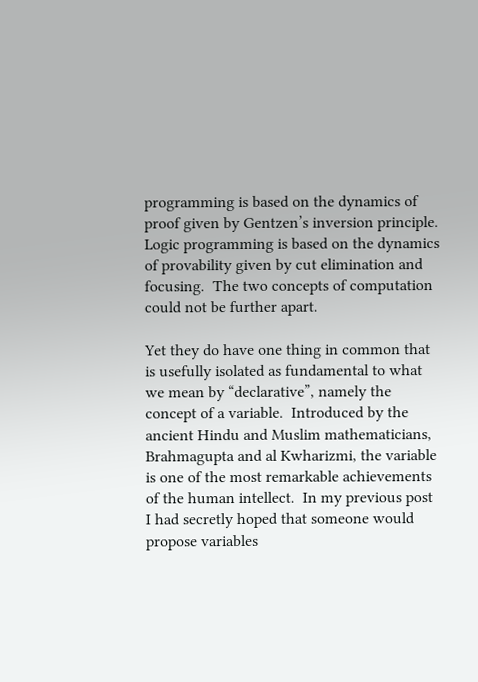programming is based on the dynamics of proof given by Gentzen’s inversion principle. Logic programming is based on the dynamics of provability given by cut elimination and focusing.  The two concepts of computation could not be further apart.

Yet they do have one thing in common that is usefully isolated as fundamental to what we mean by “declarative”, namely the concept of a variable.  Introduced by the ancient Hindu and Muslim mathematicians, Brahmagupta and al Kwharizmi, the variable is one of the most remarkable achievements of the human intellect.  In my previous post I had secretly hoped that someone would propose variables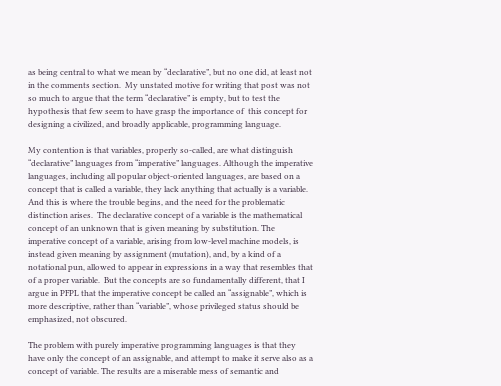as being central to what we mean by “declarative”, but no one did, at least not in the comments section.  My unstated motive for writing that post was not so much to argue that the term “declarative” is empty, but to test the hypothesis that few seem to have grasp the importance of  this concept for designing a civilized, and broadly applicable, programming language.

My contention is that variables, properly so-called, are what distinguish “declarative” languages from “imperative” languages. Although the imperative languages, including all popular object-oriented languages, are based on a concept that is called a variable, they lack anything that actually is a variable.   And this is where the trouble begins, and the need for the problematic distinction arises.  The declarative concept of a variable is the mathematical concept of an unknown that is given meaning by substitution. The imperative concept of a variable, arising from low-level machine models, is instead given meaning by assignment (mutation), and, by a kind of a notational pun, allowed to appear in expressions in a way that resembles that of a proper variable.  But the concepts are so fundamentally different, that I argue in PFPL that the imperative concept be called an “assignable”, which is more descriptive, rather than “variable”, whose privileged status should be emphasized, not obscured.

The problem with purely imperative programming languages is that they have only the concept of an assignable, and attempt to make it serve also as a concept of variable. The results are a miserable mess of semantic and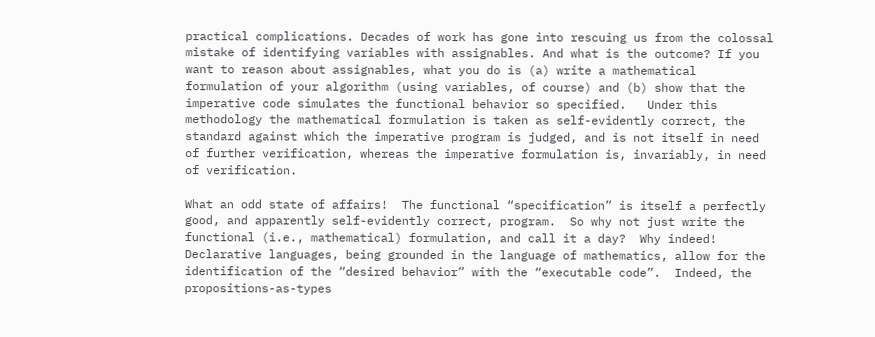practical complications. Decades of work has gone into rescuing us from the colossal mistake of identifying variables with assignables. And what is the outcome? If you want to reason about assignables, what you do is (a) write a mathematical formulation of your algorithm (using variables, of course) and (b) show that the imperative code simulates the functional behavior so specified.   Under this methodology the mathematical formulation is taken as self-evidently correct, the standard against which the imperative program is judged, and is not itself in need of further verification, whereas the imperative formulation is, invariably, in need of verification.

What an odd state of affairs!  The functional “specification” is itself a perfectly good, and apparently self-evidently correct, program.  So why not just write the functional (i.e., mathematical) formulation, and call it a day?  Why indeed!  Declarative languages, being grounded in the language of mathematics, allow for the identification of the “desired behavior” with the “executable code”.  Indeed, the propositions-as-types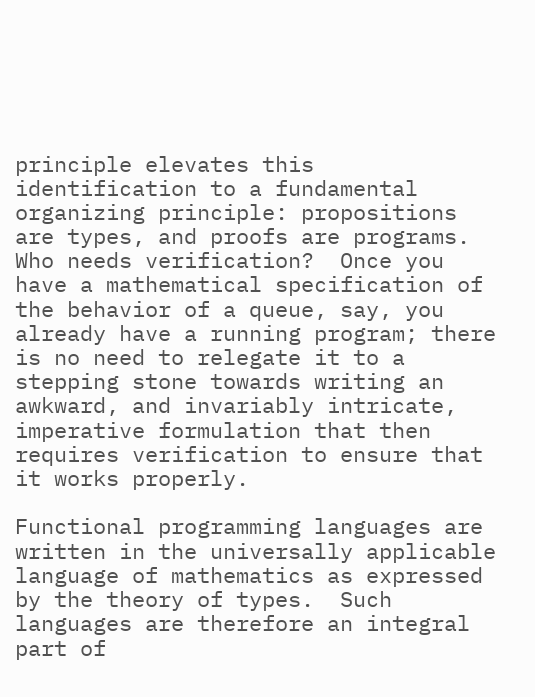principle elevates this identification to a fundamental organizing principle: propositions are types, and proofs are programs.  Who needs verification?  Once you have a mathematical specification of the behavior of a queue, say, you already have a running program; there is no need to relegate it to a stepping stone towards writing an awkward, and invariably intricate, imperative formulation that then requires verification to ensure that it works properly.

Functional programming languages are written in the universally applicable language of mathematics as expressed by the theory of types.  Such languages are therefore an integral part of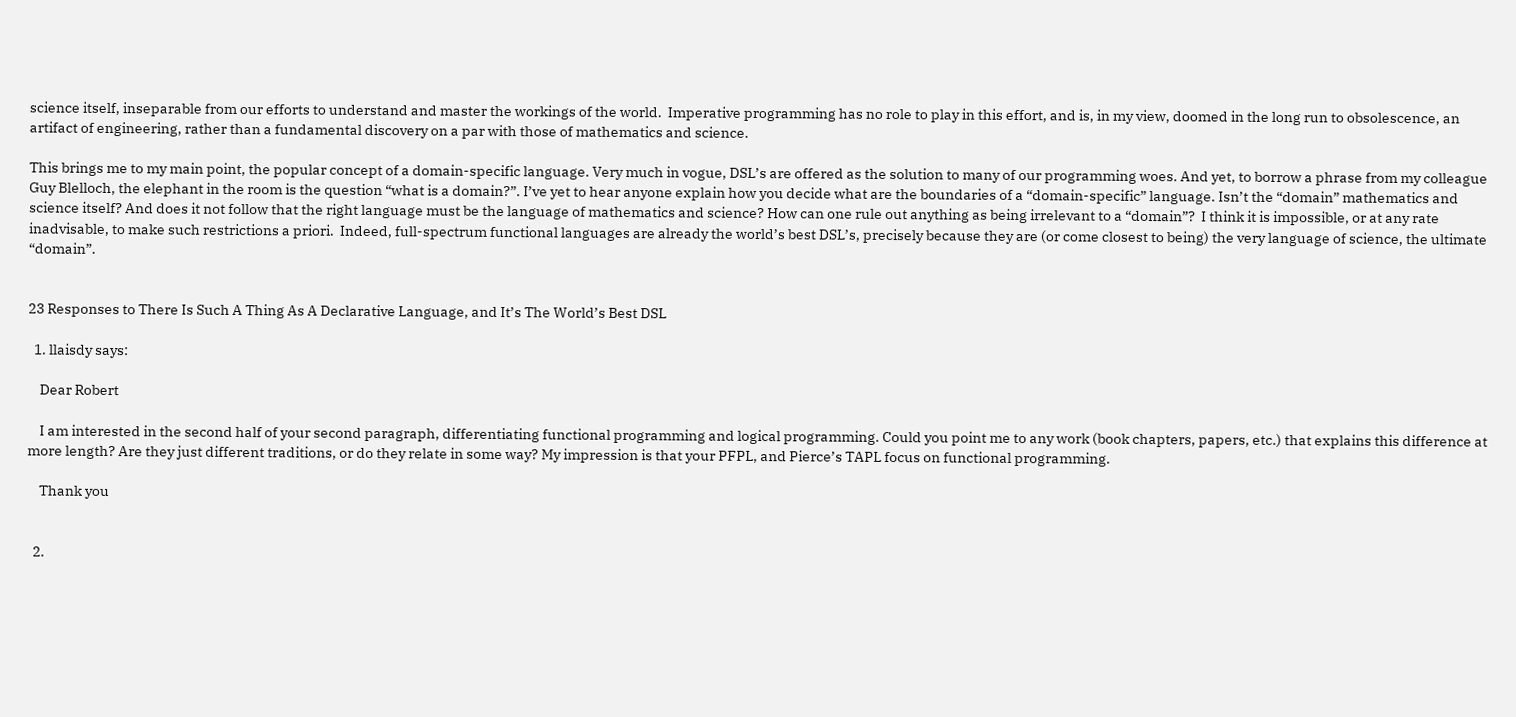science itself, inseparable from our efforts to understand and master the workings of the world.  Imperative programming has no role to play in this effort, and is, in my view, doomed in the long run to obsolescence, an artifact of engineering, rather than a fundamental discovery on a par with those of mathematics and science.

This brings me to my main point, the popular concept of a domain-specific language. Very much in vogue, DSL’s are offered as the solution to many of our programming woes. And yet, to borrow a phrase from my colleague Guy Blelloch, the elephant in the room is the question “what is a domain?”. I’ve yet to hear anyone explain how you decide what are the boundaries of a “domain-specific” language. Isn’t the “domain” mathematics and science itself? And does it not follow that the right language must be the language of mathematics and science? How can one rule out anything as being irrelevant to a “domain”?  I think it is impossible, or at any rate inadvisable, to make such restrictions a priori.  Indeed, full-spectrum functional languages are already the world’s best DSL’s, precisely because they are (or come closest to being) the very language of science, the ultimate “domain”.


23 Responses to There Is Such A Thing As A Declarative Language, and It’s The World’s Best DSL

  1. llaisdy says:

    Dear Robert

    I am interested in the second half of your second paragraph, differentiating functional programming and logical programming. Could you point me to any work (book chapters, papers, etc.) that explains this difference at more length? Are they just different traditions, or do they relate in some way? My impression is that your PFPL, and Pierce’s TAPL focus on functional programming.

    Thank you


  2.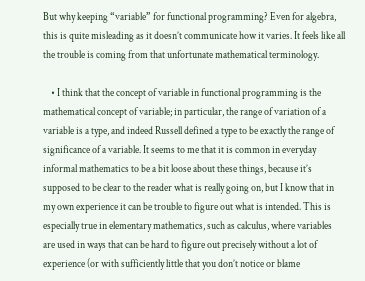But why keeping “variable” for functional programming? Even for algebra, this is quite misleading as it doesn’t communicate how it varies. It feels like all the trouble is coming from that unfortunate mathematical terminology.

    • I think that the concept of variable in functional programming is the mathematical concept of variable; in particular, the range of variation of a variable is a type, and indeed Russell defined a type to be exactly the range of significance of a variable. It seems to me that it is common in everyday informal mathematics to be a bit loose about these things, because it’s supposed to be clear to the reader what is really going on, but I know that in my own experience it can be trouble to figure out what is intended. This is especially true in elementary mathematics, such as calculus, where variables are used in ways that can be hard to figure out precisely without a lot of experience (or with sufficiently little that you don’t notice or blame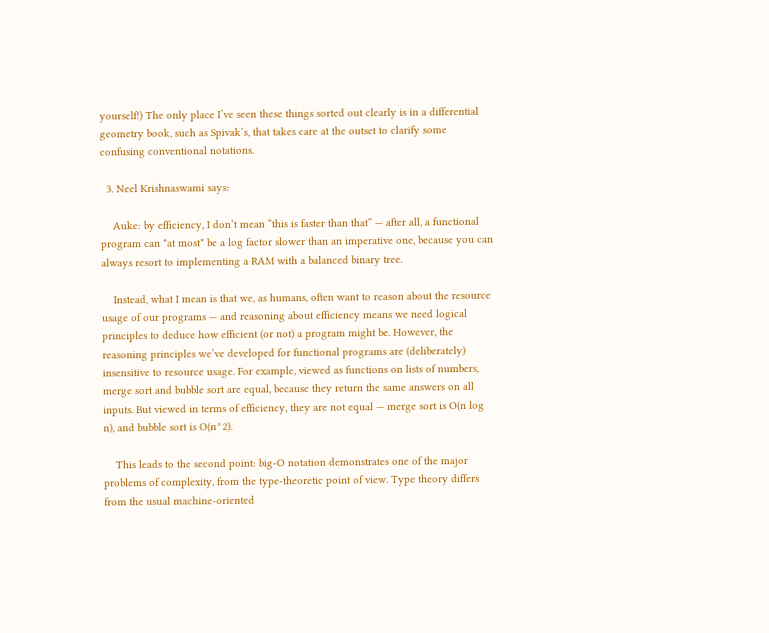yourself!) The only place I’ve seen these things sorted out clearly is in a differential geometry book, such as Spivak’s, that takes care at the outset to clarify some confusing conventional notations.

  3. Neel Krishnaswami says:

    Auke: by efficiency, I don’t mean “this is faster than that” — after all, a functional program can *at most* be a log factor slower than an imperative one, because you can always resort to implementing a RAM with a balanced binary tree.

    Instead, what I mean is that we, as humans, often want to reason about the resource usage of our programs — and reasoning about efficiency means we need logical principles to deduce how efficient (or not) a program might be. However, the reasoning principles we’ve developed for functional programs are (deliberately) insensitive to resource usage. For example, viewed as functions on lists of numbers, merge sort and bubble sort are equal, because they return the same answers on all inputs. But viewed in terms of efficiency, they are not equal — merge sort is O(n log n), and bubble sort is O(n^2).

    This leads to the second point: big-O notation demonstrates one of the major problems of complexity, from the type-theoretic point of view. Type theory differs from the usual machine-oriented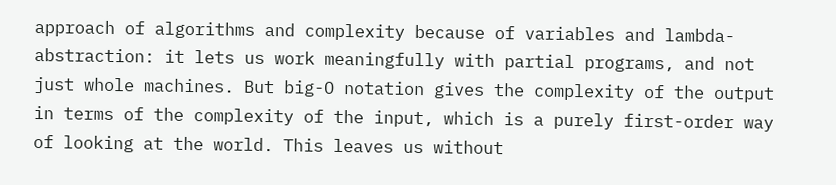approach of algorithms and complexity because of variables and lambda-abstraction: it lets us work meaningfully with partial programs, and not just whole machines. But big-O notation gives the complexity of the output in terms of the complexity of the input, which is a purely first-order way of looking at the world. This leaves us without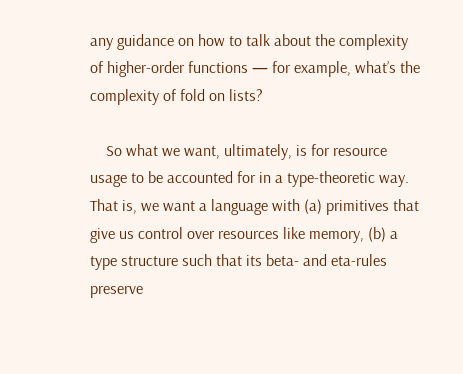any guidance on how to talk about the complexity of higher-order functions — for example, what’s the complexity of fold on lists?

    So what we want, ultimately, is for resource usage to be accounted for in a type-theoretic way. That is, we want a language with (a) primitives that give us control over resources like memory, (b) a type structure such that its beta- and eta-rules preserve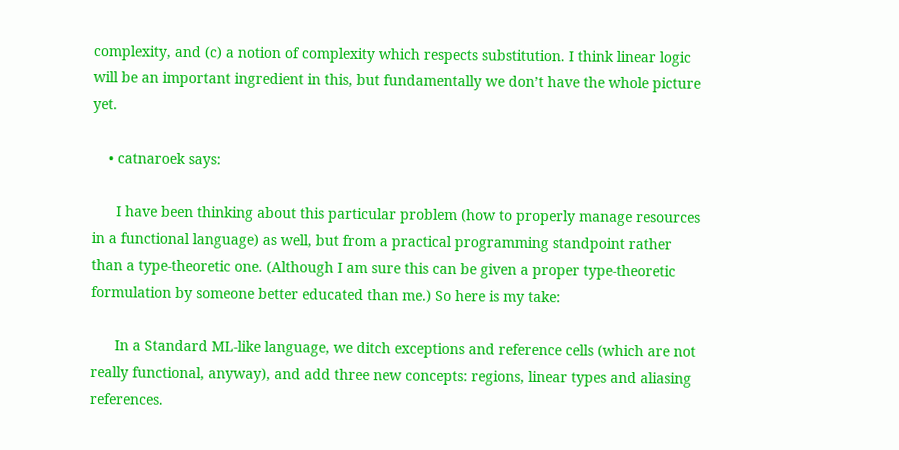complexity, and (c) a notion of complexity which respects substitution. I think linear logic will be an important ingredient in this, but fundamentally we don’t have the whole picture yet.

    • catnaroek says:

      I have been thinking about this particular problem (how to properly manage resources in a functional language) as well, but from a practical programming standpoint rather than a type-theoretic one. (Although I am sure this can be given a proper type-theoretic formulation by someone better educated than me.) So here is my take:

      In a Standard ML-like language, we ditch exceptions and reference cells (which are not really functional, anyway), and add three new concepts: regions, linear types and aliasing references.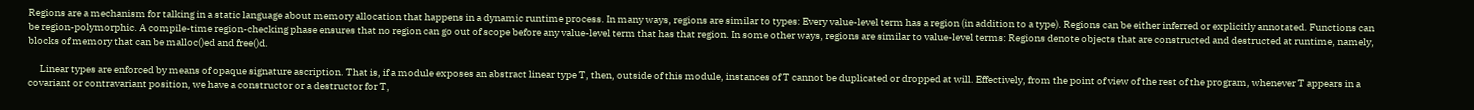Regions are a mechanism for talking in a static language about memory allocation that happens in a dynamic runtime process. In many ways, regions are similar to types: Every value-level term has a region (in addition to a type). Regions can be either inferred or explicitly annotated. Functions can be region-polymorphic. A compile-time region-checking phase ensures that no region can go out of scope before any value-level term that has that region. In some other ways, regions are similar to value-level terms: Regions denote objects that are constructed and destructed at runtime, namely, blocks of memory that can be malloc()ed and free()d.

      Linear types are enforced by means of opaque signature ascription. That is, if a module exposes an abstract linear type T, then, outside of this module, instances of T cannot be duplicated or dropped at will. Effectively, from the point of view of the rest of the program, whenever T appears in a covariant or contravariant position, we have a constructor or a destructor for T,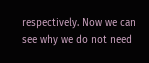respectively. Now we can see why we do not need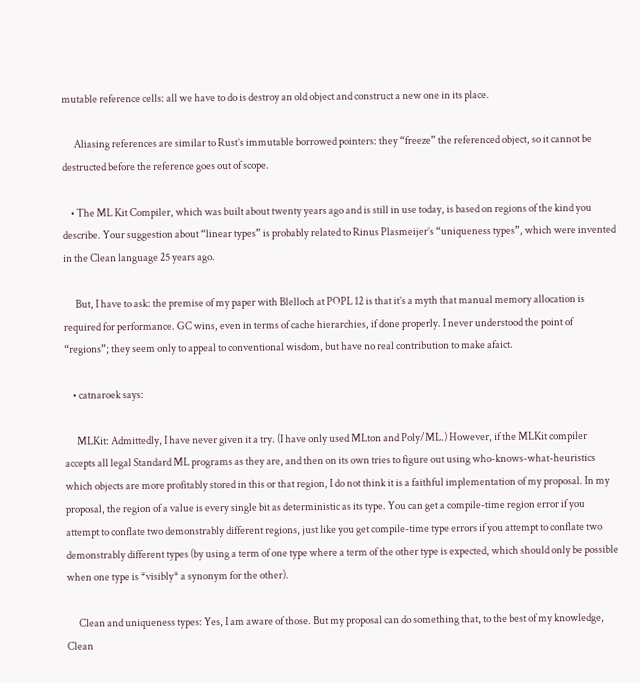mutable reference cells: all we have to do is destroy an old object and construct a new one in its place.

      Aliasing references are similar to Rust’s immutable borrowed pointers: they “freeze” the referenced object, so it cannot be destructed before the reference goes out of scope.

    • The ML Kit Compiler, which was built about twenty years ago and is still in use today, is based on regions of the kind you describe. Your suggestion about “linear types” is probably related to Rinus Plasmeijer’s “uniqueness types”, which were invented in the Clean language 25 years ago.

      But, I have to ask: the premise of my paper with Blelloch at POPL 12 is that it’s a myth that manual memory allocation is required for performance. GC wins, even in terms of cache hierarchies, if done properly. I never understood the point of “regions”; they seem only to appeal to conventional wisdom, but have no real contribution to make afaict.

    • catnaroek says:

      MLKit: Admittedly, I have never given it a try. (I have only used MLton and Poly/ML.) However, if the MLKit compiler accepts all legal Standard ML programs as they are, and then on its own tries to figure out using who-knows-what-heuristics which objects are more profitably stored in this or that region, I do not think it is a faithful implementation of my proposal. In my proposal, the region of a value is every single bit as deterministic as its type. You can get a compile-time region error if you attempt to conflate two demonstrably different regions, just like you get compile-time type errors if you attempt to conflate two demonstrably different types (by using a term of one type where a term of the other type is expected, which should only be possible when one type is *visibly* a synonym for the other).

      Clean and uniqueness types: Yes, I am aware of those. But my proposal can do something that, to the best of my knowledge, Clean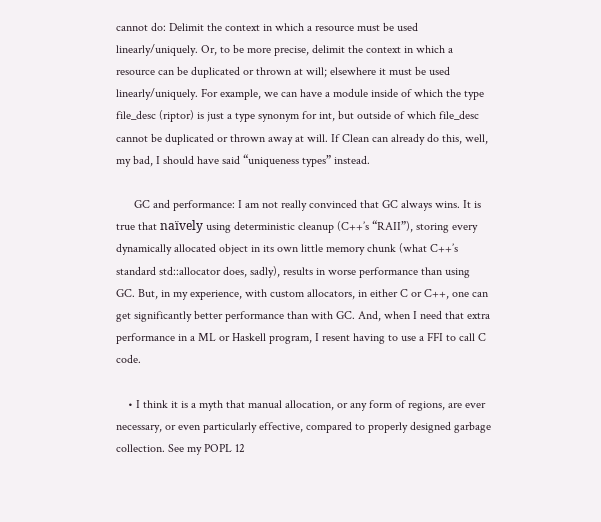cannot do: Delimit the context in which a resource must be used linearly/uniquely. Or, to be more precise, delimit the context in which a resource can be duplicated or thrown at will; elsewhere it must be used linearly/uniquely. For example, we can have a module inside of which the type file_desc (riptor) is just a type synonym for int, but outside of which file_desc cannot be duplicated or thrown away at will. If Clean can already do this, well, my bad, I should have said “uniqueness types” instead.

      GC and performance: I am not really convinced that GC always wins. It is true that naïvely using deterministic cleanup (C++’s “RAII”), storing every dynamically allocated object in its own little memory chunk (what C++’s standard std::allocator does, sadly), results in worse performance than using GC. But, in my experience, with custom allocators, in either C or C++, one can get significantly better performance than with GC. And, when I need that extra performance in a ML or Haskell program, I resent having to use a FFI to call C code.

    • I think it is a myth that manual allocation, or any form of regions, are ever necessary, or even particularly effective, compared to properly designed garbage collection. See my POPL 12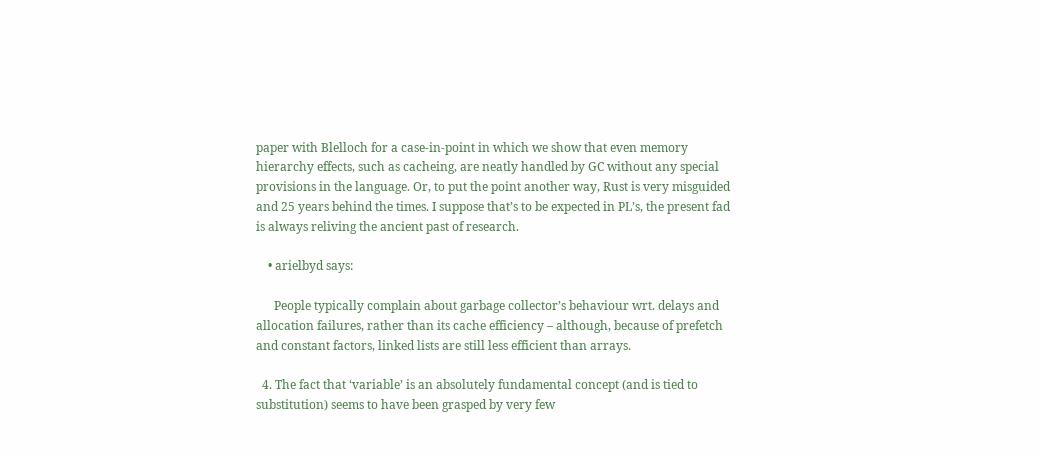paper with Blelloch for a case-in-point in which we show that even memory hierarchy effects, such as cacheing, are neatly handled by GC without any special provisions in the language. Or, to put the point another way, Rust is very misguided and 25 years behind the times. I suppose that’s to be expected in PL’s, the present fad is always reliving the ancient past of research.

    • arielbyd says:

      People typically complain about garbage collector’s behaviour wrt. delays and allocation failures, rather than its cache efficiency – although, because of prefetch and constant factors, linked lists are still less efficient than arrays.

  4. The fact that ‘variable’ is an absolutely fundamental concept (and is tied to substitution) seems to have been grasped by very few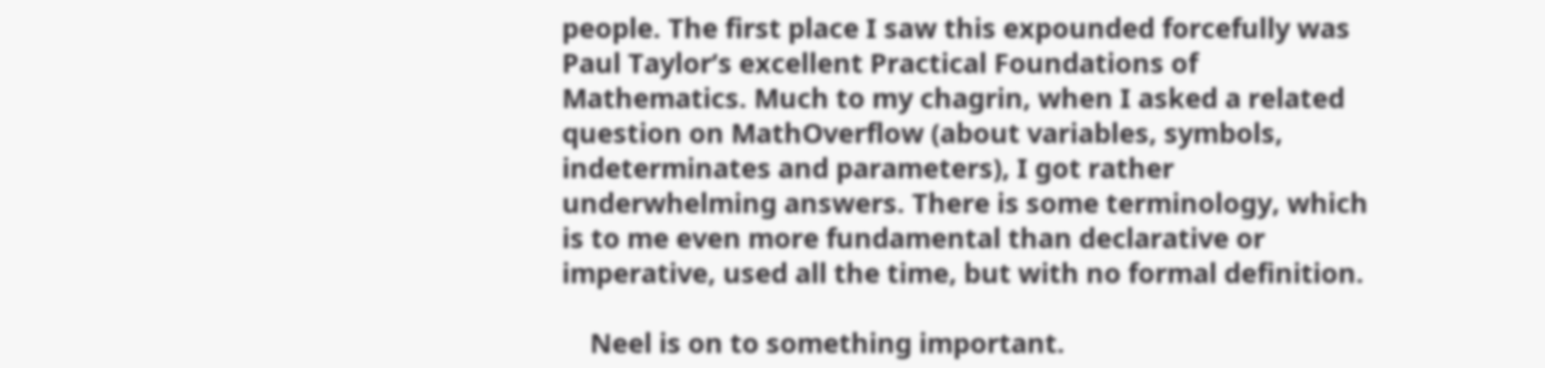people. The first place I saw this expounded forcefully was Paul Taylor’s excellent Practical Foundations of Mathematics. Much to my chagrin, when I asked a related question on MathOverflow (about variables, symbols, indeterminates and parameters), I got rather underwhelming answers. There is some terminology, which is to me even more fundamental than declarative or imperative, used all the time, but with no formal definition.

    Neel is on to something important.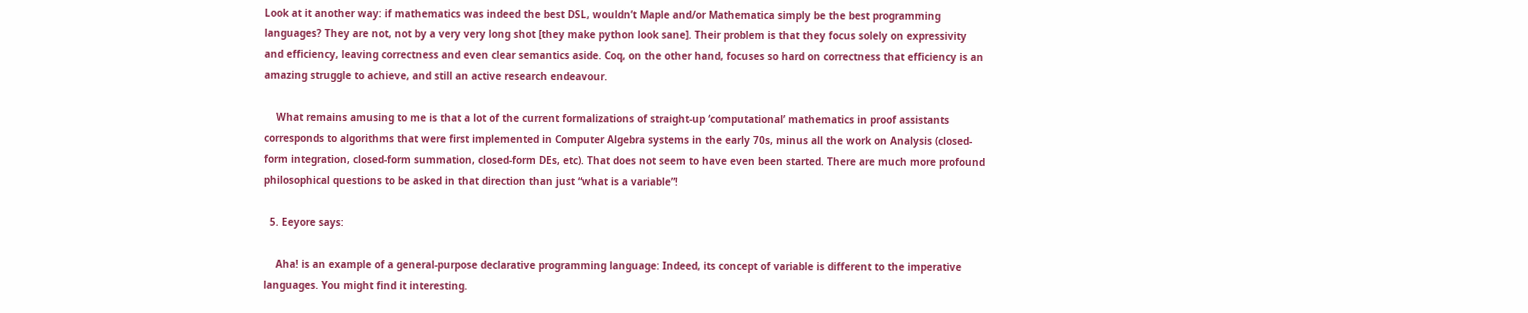Look at it another way: if mathematics was indeed the best DSL, wouldn’t Maple and/or Mathematica simply be the best programming languages? They are not, not by a very very long shot [they make python look sane]. Their problem is that they focus solely on expressivity and efficiency, leaving correctness and even clear semantics aside. Coq, on the other hand, focuses so hard on correctness that efficiency is an amazing struggle to achieve, and still an active research endeavour.

    What remains amusing to me is that a lot of the current formalizations of straight-up ‘computational’ mathematics in proof assistants corresponds to algorithms that were first implemented in Computer Algebra systems in the early 70s, minus all the work on Analysis (closed-form integration, closed-form summation, closed-form DEs, etc). That does not seem to have even been started. There are much more profound philosophical questions to be asked in that direction than just “what is a variable”!

  5. Eeyore says:

    Aha! is an example of a general-purpose declarative programming language: Indeed, its concept of variable is different to the imperative languages. You might find it interesting.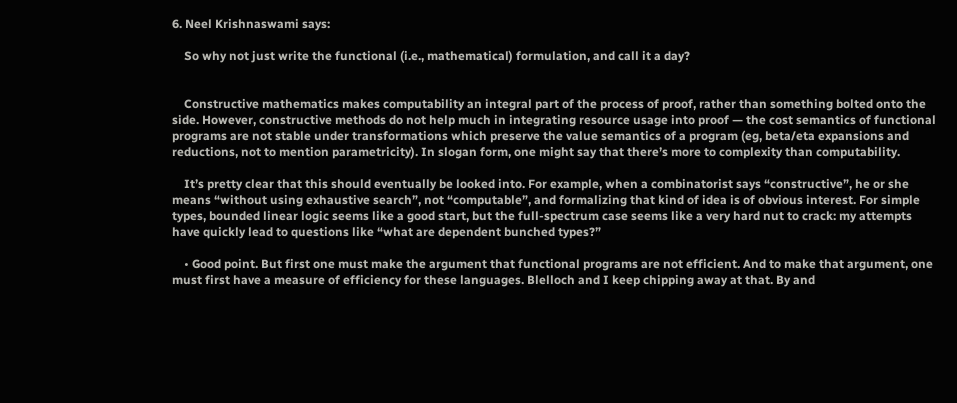6. Neel Krishnaswami says:

    So why not just write the functional (i.e., mathematical) formulation, and call it a day?


    Constructive mathematics makes computability an integral part of the process of proof, rather than something bolted onto the side. However, constructive methods do not help much in integrating resource usage into proof — the cost semantics of functional programs are not stable under transformations which preserve the value semantics of a program (eg, beta/eta expansions and reductions, not to mention parametricity). In slogan form, one might say that there’s more to complexity than computability.

    It’s pretty clear that this should eventually be looked into. For example, when a combinatorist says “constructive”, he or she means “without using exhaustive search”, not “computable”, and formalizing that kind of idea is of obvious interest. For simple types, bounded linear logic seems like a good start, but the full-spectrum case seems like a very hard nut to crack: my attempts have quickly lead to questions like “what are dependent bunched types?”

    • Good point. But first one must make the argument that functional programs are not efficient. And to make that argument, one must first have a measure of efficiency for these languages. Blelloch and I keep chipping away at that. By and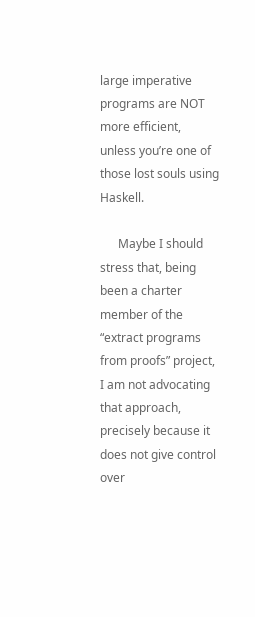large imperative programs are NOT more efficient, unless you’re one of those lost souls using Haskell.

      Maybe I should stress that, being been a charter member of the “extract programs from proofs” project, I am not advocating that approach, precisely because it does not give control over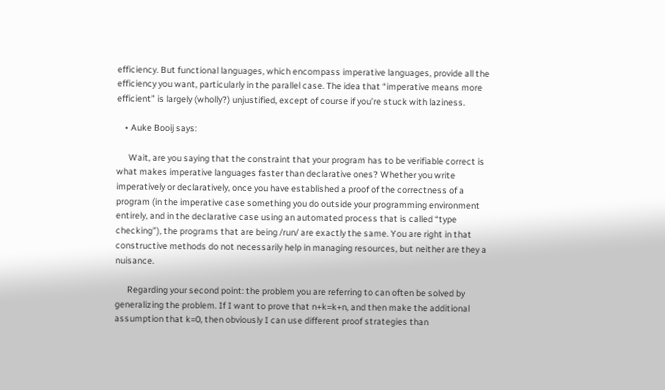efficiency. But functional languages, which encompass imperative languages, provide all the efficiency you want, particularly in the parallel case. The idea that “imperative means more efficient” is largely (wholly?) unjustified, except of course if you’re stuck with laziness.

    • Auke Booij says:

      Wait, are you saying that the constraint that your program has to be verifiable correct is what makes imperative languages faster than declarative ones? Whether you write imperatively or declaratively, once you have established a proof of the correctness of a program (in the imperative case something you do outside your programming environment entirely, and in the declarative case using an automated process that is called “type checking”), the programs that are being /run/ are exactly the same. You are right in that constructive methods do not necessarily help in managing resources, but neither are they a nuisance.

      Regarding your second point: the problem you are referring to can often be solved by generalizing the problem. If I want to prove that n+k=k+n, and then make the additional assumption that k=0, then obviously I can use different proof strategies than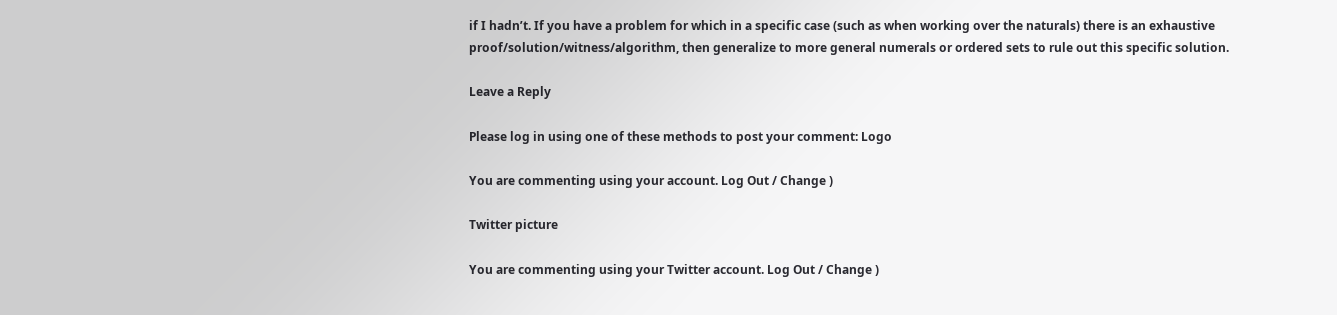if I hadn’t. If you have a problem for which in a specific case (such as when working over the naturals) there is an exhaustive proof/solution/witness/algorithm, then generalize to more general numerals or ordered sets to rule out this specific solution.

Leave a Reply

Please log in using one of these methods to post your comment: Logo

You are commenting using your account. Log Out / Change )

Twitter picture

You are commenting using your Twitter account. Log Out / Change )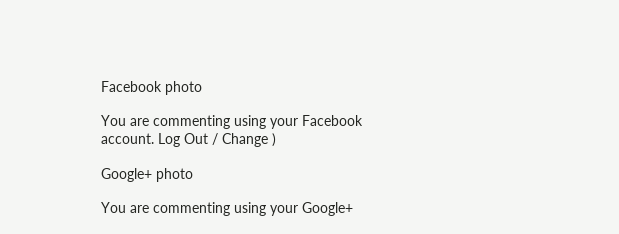Facebook photo

You are commenting using your Facebook account. Log Out / Change )

Google+ photo

You are commenting using your Google+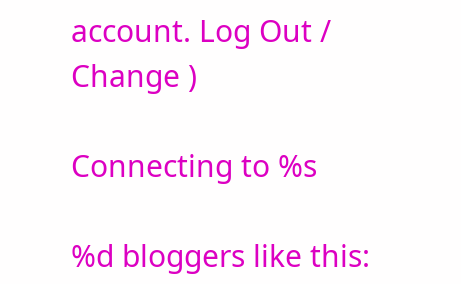account. Log Out / Change )

Connecting to %s

%d bloggers like this: